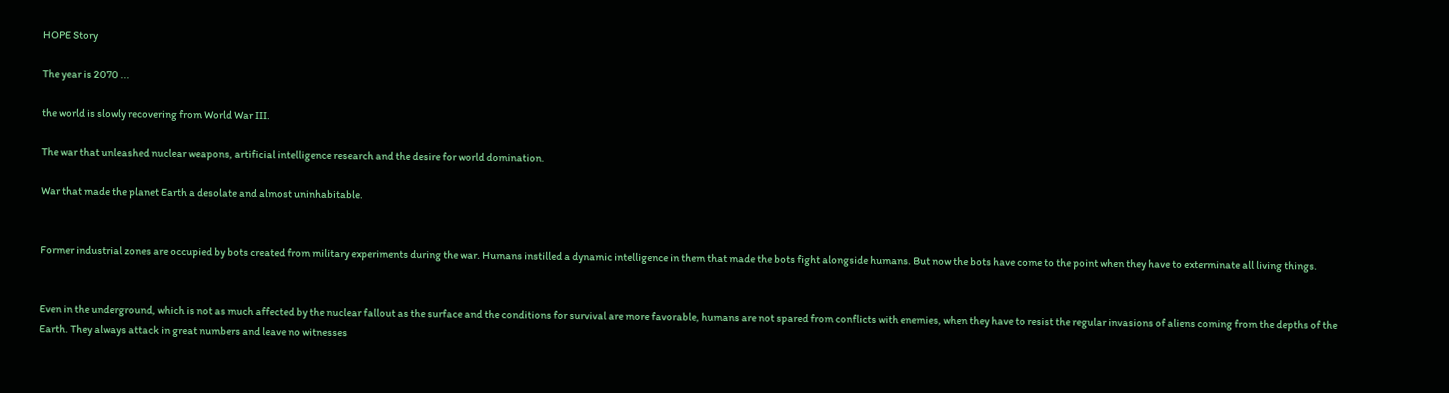HOPE Story

The year is 2070 ...

the world is slowly recovering from World War III.

The war that unleashed nuclear weapons, artificial intelligence research and the desire for world domination.

War that made the planet Earth a desolate and almost uninhabitable.


Former industrial zones are occupied by bots created from military experiments during the war. Humans instilled a dynamic intelligence in them that made the bots fight alongside humans. But now the bots have come to the point when they have to exterminate all living things.


Even in the underground, which is not as much affected by the nuclear fallout as the surface and the conditions for survival are more favorable, humans are not spared from conflicts with enemies, when they have to resist the regular invasions of aliens coming from the depths of the Earth. They always attack in great numbers and leave no witnesses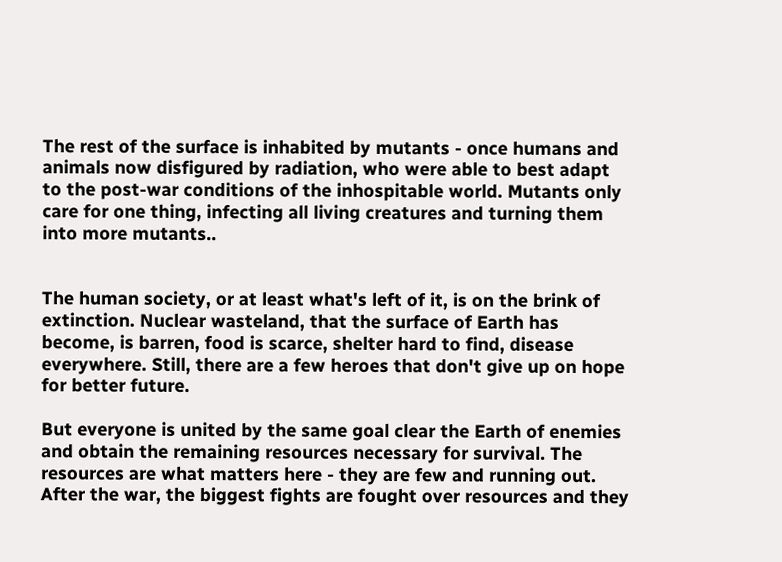The rest of the surface is inhabited by mutants - once humans and animals now disfigured by radiation, who were able to best adapt to the post-war conditions of the inhospitable world. Mutants only care for one thing, infecting all living creatures and turning them into more mutants..


The human society, or at least what's left of it, is on the brink of extinction. Nuclear wasteland, that the surface of Earth has become, is barren, food is scarce, shelter hard to find, disease everywhere. Still, there are a few heroes that don't give up on hope for better future.

But everyone is united by the same goal clear the Earth of enemies and obtain the remaining resources necessary for survival. The resources are what matters here - they are few and running out. After the war, the biggest fights are fought over resources and they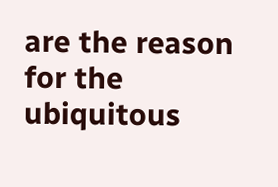are the reason for the ubiquitous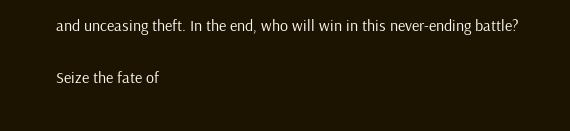and unceasing theft. In the end, who will win in this never-ending battle?

Seize the fate of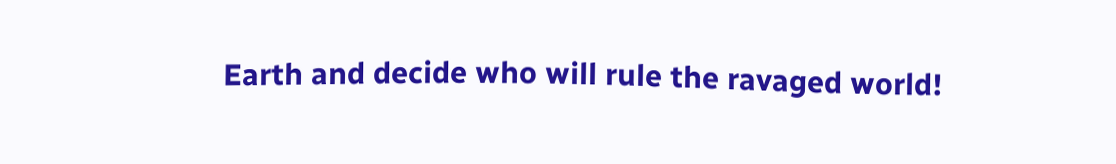Earth and decide who will rule the ravaged world!